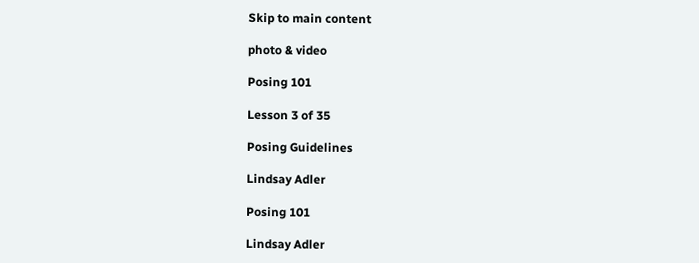Skip to main content

photo & video

Posing 101

Lesson 3 of 35

Posing Guidelines

Lindsay Adler

Posing 101

Lindsay Adler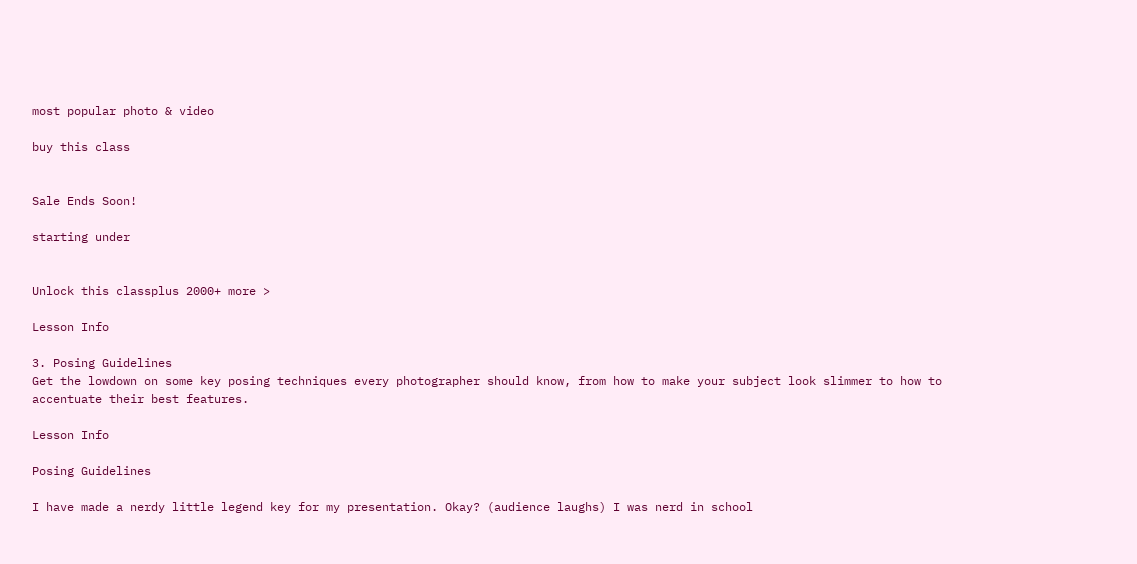most popular photo & video

buy this class


Sale Ends Soon!

starting under


Unlock this classplus 2000+ more >

Lesson Info

3. Posing Guidelines
Get the lowdown on some key posing techniques every photographer should know, from how to make your subject look slimmer to how to accentuate their best features.

Lesson Info

Posing Guidelines

I have made a nerdy little legend key for my presentation. Okay? (audience laughs) I was nerd in school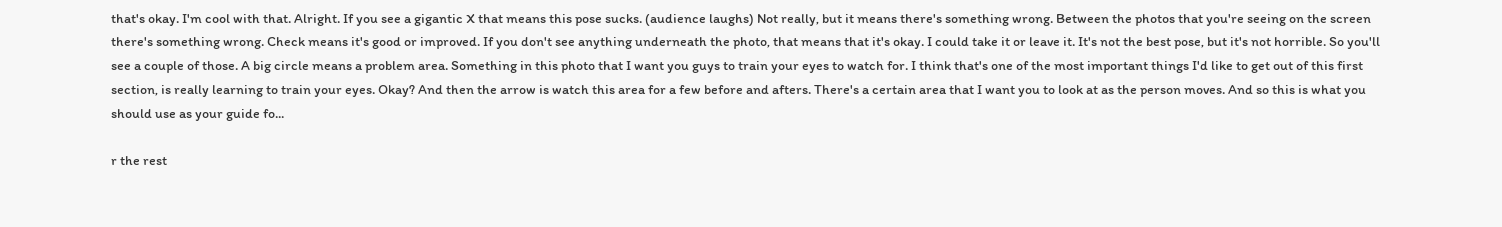that's okay. I'm cool with that. Alright. If you see a gigantic X that means this pose sucks. (audience laughs) Not really, but it means there's something wrong. Between the photos that you're seeing on the screen there's something wrong. Check means it's good or improved. If you don't see anything underneath the photo, that means that it's okay. I could take it or leave it. It's not the best pose, but it's not horrible. So you'll see a couple of those. A big circle means a problem area. Something in this photo that I want you guys to train your eyes to watch for. I think that's one of the most important things I'd like to get out of this first section, is really learning to train your eyes. Okay? And then the arrow is watch this area for a few before and afters. There's a certain area that I want you to look at as the person moves. And so this is what you should use as your guide fo...

r the rest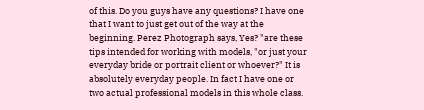of this. Do you guys have any questions? I have one that I want to just get out of the way at the beginning. Perez Photograph says, Yes? "are these tips intended for working with models, "or just your everyday bride or portrait client or whoever?" It is absolutely everyday people. In fact I have one or two actual professional models in this whole class.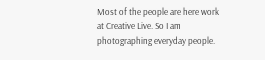Most of the people are here work at Creative Live. So I am photographing everyday people.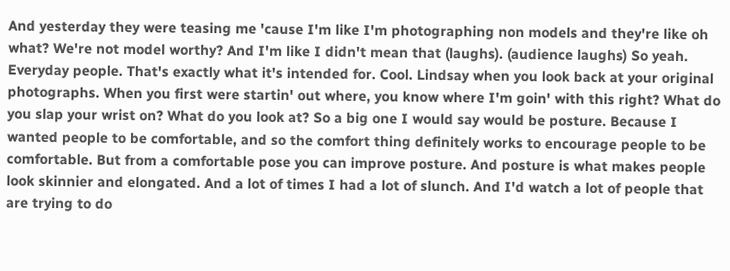And yesterday they were teasing me 'cause I'm like I'm photographing non models and they're like oh what? We're not model worthy? And I'm like I didn't mean that (laughs). (audience laughs) So yeah. Everyday people. That's exactly what it's intended for. Cool. Lindsay when you look back at your original photographs. When you first were startin' out where, you know where I'm goin' with this right? What do you slap your wrist on? What do you look at? So a big one I would say would be posture. Because I wanted people to be comfortable, and so the comfort thing definitely works to encourage people to be comfortable. But from a comfortable pose you can improve posture. And posture is what makes people look skinnier and elongated. And a lot of times I had a lot of slunch. And I'd watch a lot of people that are trying to do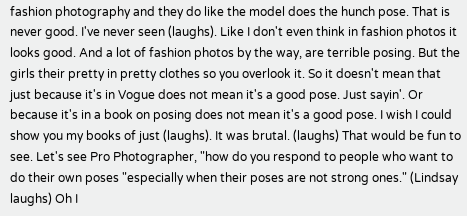fashion photography and they do like the model does the hunch pose. That is never good. I've never seen (laughs). Like I don't even think in fashion photos it looks good. And a lot of fashion photos by the way, are terrible posing. But the girls their pretty in pretty clothes so you overlook it. So it doesn't mean that just because it's in Vogue does not mean it's a good pose. Just sayin'. Or because it's in a book on posing does not mean it's a good pose. I wish I could show you my books of just (laughs). It was brutal. (laughs) That would be fun to see. Let's see Pro Photographer, "how do you respond to people who want to do their own poses "especially when their poses are not strong ones." (Lindsay laughs) Oh I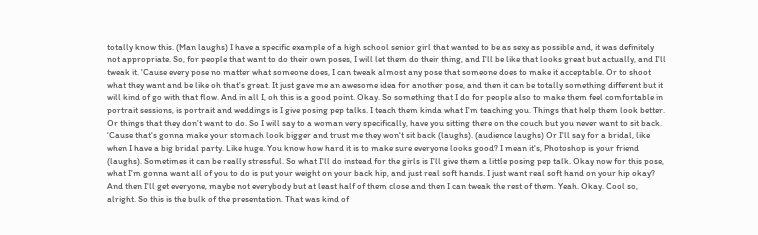totally know this. (Man laughs) I have a specific example of a high school senior girl that wanted to be as sexy as possible and, it was definitely not appropriate. So, for people that want to do their own poses, I will let them do their thing, and I'll be like that looks great but actually, and I'll tweak it. 'Cause every pose no matter what someone does, I can tweak almost any pose that someone does to make it acceptable. Or to shoot what they want and be like oh that's great. It just gave me an awesome idea for another pose, and then it can be totally something different but it will kind of go with that flow. And in all I, oh this is a good point. Okay. So something that I do for people also to make them feel comfortable in portrait sessions, is portrait and weddings is I give posing pep talks. I teach them kinda what I'm teaching you. Things that help them look better. Or things that they don't want to do. So I will say to a woman very specifically, have you sitting there on the couch but you never want to sit back. 'Cause that's gonna make your stomach look bigger and trust me they won't sit back (laughs). (audience laughs) Or I'll say for a bridal, like when I have a big bridal party. Like huge. You know how hard it is to make sure everyone looks good? I mean it's, Photoshop is your friend (laughs). Sometimes it can be really stressful. So what I'll do instead for the girls is I'll give them a little posing pep talk. Okay now for this pose, what I'm gonna want all of you to do is put your weight on your back hip, and just real soft hands. I just want real soft hand on your hip okay? And then I'll get everyone, maybe not everybody but at least half of them close and then I can tweak the rest of them. Yeah. Okay. Cool so, alright. So this is the bulk of the presentation. That was kind of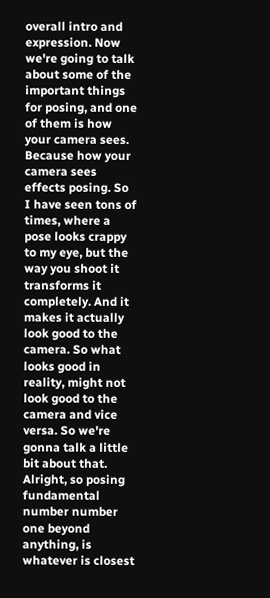overall intro and expression. Now we're going to talk about some of the important things for posing, and one of them is how your camera sees. Because how your camera sees effects posing. So I have seen tons of times, where a pose looks crappy to my eye, but the way you shoot it transforms it completely. And it makes it actually look good to the camera. So what looks good in reality, might not look good to the camera and vice versa. So we're gonna talk a little bit about that. Alright, so posing fundamental number number one beyond anything, is whatever is closest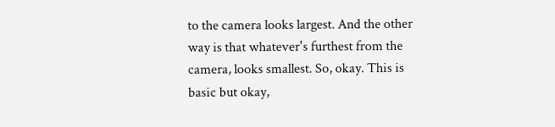to the camera looks largest. And the other way is that whatever's furthest from the camera, looks smallest. So, okay. This is basic but okay,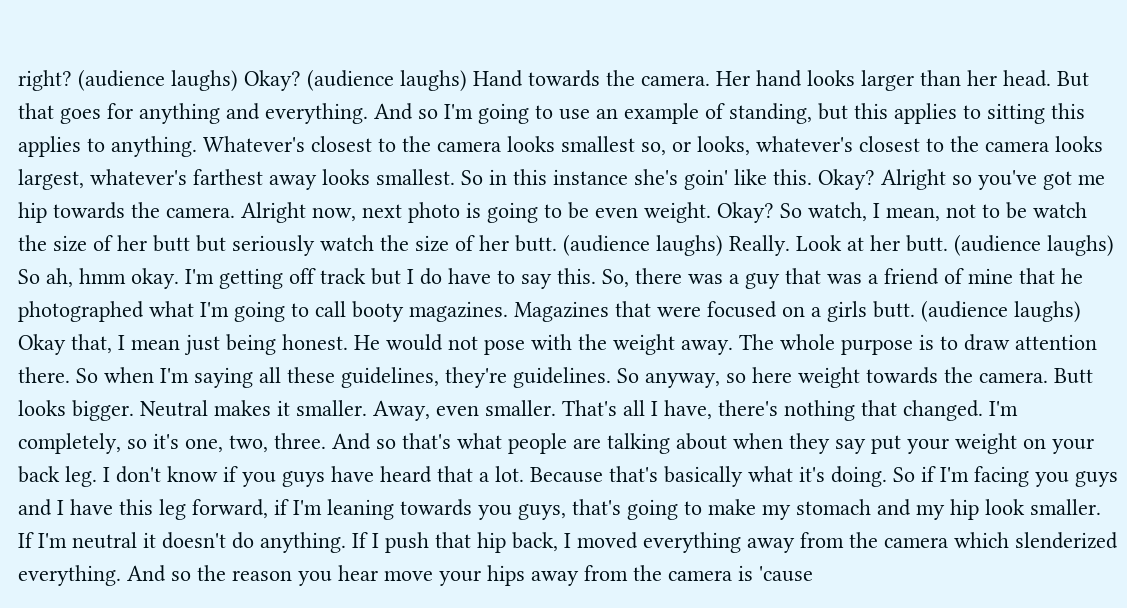right? (audience laughs) Okay? (audience laughs) Hand towards the camera. Her hand looks larger than her head. But that goes for anything and everything. And so I'm going to use an example of standing, but this applies to sitting this applies to anything. Whatever's closest to the camera looks smallest so, or looks, whatever's closest to the camera looks largest, whatever's farthest away looks smallest. So in this instance she's goin' like this. Okay? Alright so you've got me hip towards the camera. Alright now, next photo is going to be even weight. Okay? So watch, I mean, not to be watch the size of her butt but seriously watch the size of her butt. (audience laughs) Really. Look at her butt. (audience laughs) So ah, hmm okay. I'm getting off track but I do have to say this. So, there was a guy that was a friend of mine that he photographed what I'm going to call booty magazines. Magazines that were focused on a girls butt. (audience laughs) Okay that, I mean just being honest. He would not pose with the weight away. The whole purpose is to draw attention there. So when I'm saying all these guidelines, they're guidelines. So anyway, so here weight towards the camera. Butt looks bigger. Neutral makes it smaller. Away, even smaller. That's all I have, there's nothing that changed. I'm completely, so it's one, two, three. And so that's what people are talking about when they say put your weight on your back leg. I don't know if you guys have heard that a lot. Because that's basically what it's doing. So if I'm facing you guys and I have this leg forward, if I'm leaning towards you guys, that's going to make my stomach and my hip look smaller. If I'm neutral it doesn't do anything. If I push that hip back, I moved everything away from the camera which slenderized everything. And so the reason you hear move your hips away from the camera is 'cause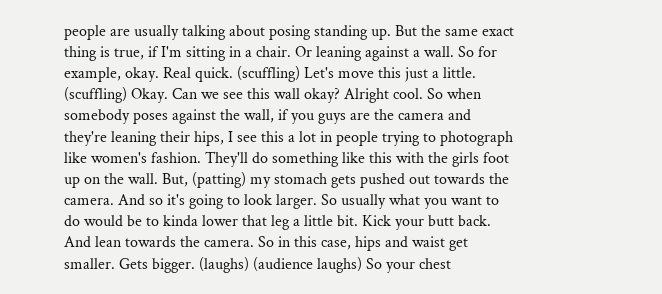people are usually talking about posing standing up. But the same exact thing is true, if I'm sitting in a chair. Or leaning against a wall. So for example, okay. Real quick. (scuffling) Let's move this just a little. (scuffling) Okay. Can we see this wall okay? Alright cool. So when somebody poses against the wall, if you guys are the camera and they're leaning their hips, I see this a lot in people trying to photograph like women's fashion. They'll do something like this with the girls foot up on the wall. But, (patting) my stomach gets pushed out towards the camera. And so it's going to look larger. So usually what you want to do would be to kinda lower that leg a little bit. Kick your butt back. And lean towards the camera. So in this case, hips and waist get smaller. Gets bigger. (laughs) (audience laughs) So your chest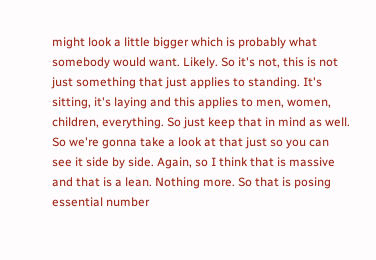might look a little bigger which is probably what somebody would want. Likely. So it's not, this is not just something that just applies to standing. It's sitting, it's laying and this applies to men, women, children, everything. So just keep that in mind as well. So we're gonna take a look at that just so you can see it side by side. Again, so I think that is massive and that is a lean. Nothing more. So that is posing essential number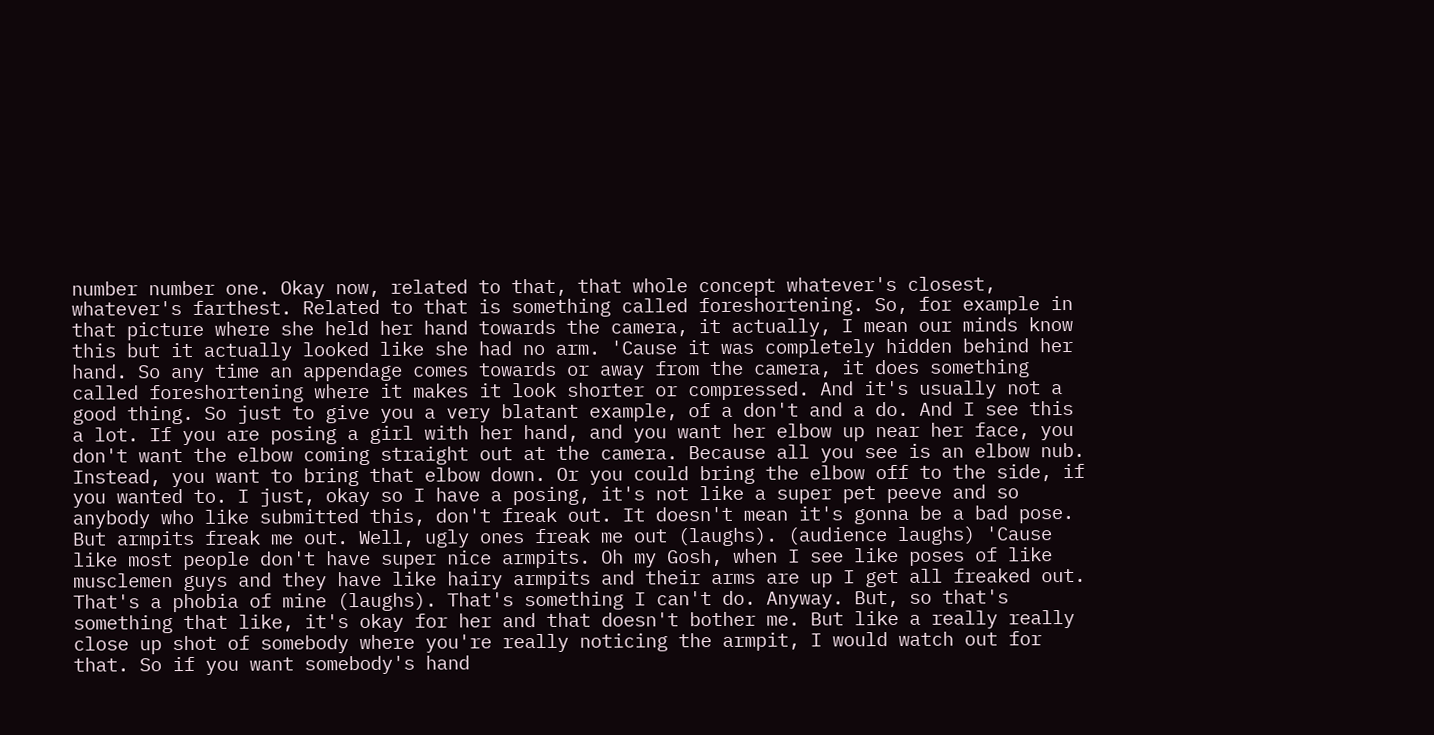number number one. Okay now, related to that, that whole concept whatever's closest, whatever's farthest. Related to that is something called foreshortening. So, for example in that picture where she held her hand towards the camera, it actually, I mean our minds know this but it actually looked like she had no arm. 'Cause it was completely hidden behind her hand. So any time an appendage comes towards or away from the camera, it does something called foreshortening where it makes it look shorter or compressed. And it's usually not a good thing. So just to give you a very blatant example, of a don't and a do. And I see this a lot. If you are posing a girl with her hand, and you want her elbow up near her face, you don't want the elbow coming straight out at the camera. Because all you see is an elbow nub. Instead, you want to bring that elbow down. Or you could bring the elbow off to the side, if you wanted to. I just, okay so I have a posing, it's not like a super pet peeve and so anybody who like submitted this, don't freak out. It doesn't mean it's gonna be a bad pose. But armpits freak me out. Well, ugly ones freak me out (laughs). (audience laughs) 'Cause like most people don't have super nice armpits. Oh my Gosh, when I see like poses of like musclemen guys and they have like hairy armpits and their arms are up I get all freaked out. That's a phobia of mine (laughs). That's something I can't do. Anyway. But, so that's something that like, it's okay for her and that doesn't bother me. But like a really really close up shot of somebody where you're really noticing the armpit, I would watch out for that. So if you want somebody's hand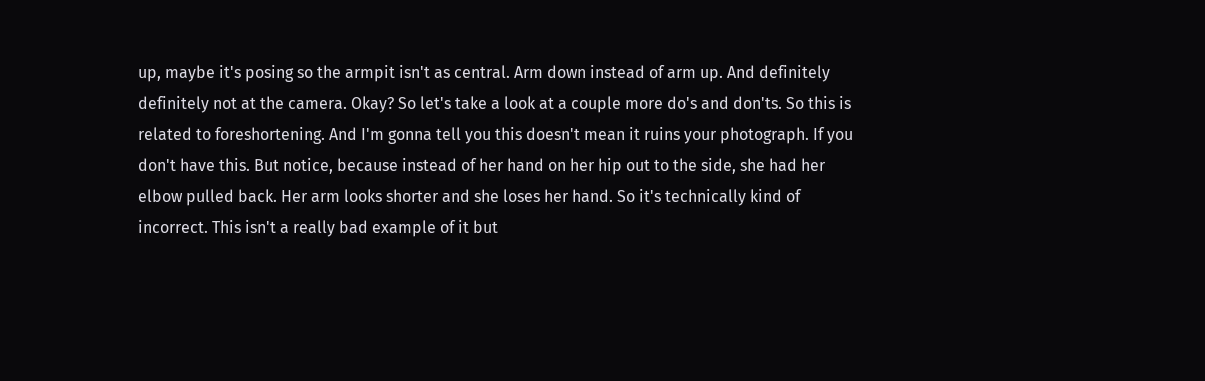up, maybe it's posing so the armpit isn't as central. Arm down instead of arm up. And definitely definitely not at the camera. Okay? So let's take a look at a couple more do's and don'ts. So this is related to foreshortening. And I'm gonna tell you this doesn't mean it ruins your photograph. If you don't have this. But notice, because instead of her hand on her hip out to the side, she had her elbow pulled back. Her arm looks shorter and she loses her hand. So it's technically kind of incorrect. This isn't a really bad example of it but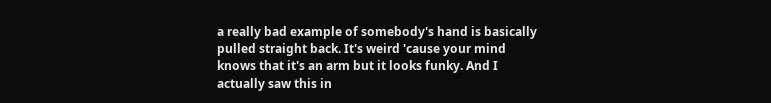a really bad example of somebody's hand is basically pulled straight back. It's weird 'cause your mind knows that it's an arm but it looks funky. And I actually saw this in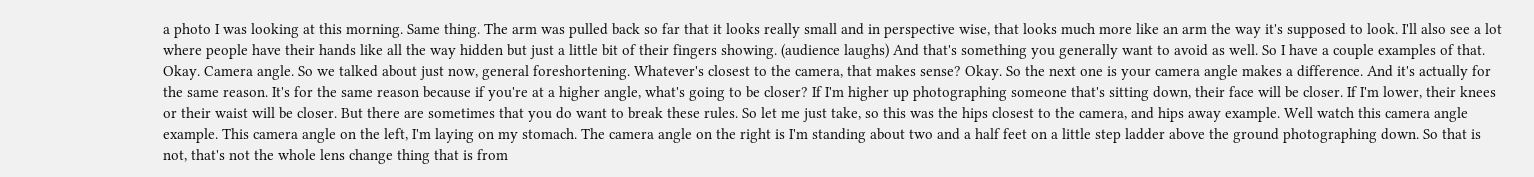a photo I was looking at this morning. Same thing. The arm was pulled back so far that it looks really small and in perspective wise, that looks much more like an arm the way it's supposed to look. I'll also see a lot where people have their hands like all the way hidden but just a little bit of their fingers showing. (audience laughs) And that's something you generally want to avoid as well. So I have a couple examples of that. Okay. Camera angle. So we talked about just now, general foreshortening. Whatever's closest to the camera, that makes sense? Okay. So the next one is your camera angle makes a difference. And it's actually for the same reason. It's for the same reason because if you're at a higher angle, what's going to be closer? If I'm higher up photographing someone that's sitting down, their face will be closer. If I'm lower, their knees or their waist will be closer. But there are sometimes that you do want to break these rules. So let me just take, so this was the hips closest to the camera, and hips away example. Well watch this camera angle example. This camera angle on the left, I'm laying on my stomach. The camera angle on the right is I'm standing about two and a half feet on a little step ladder above the ground photographing down. So that is not, that's not the whole lens change thing that is from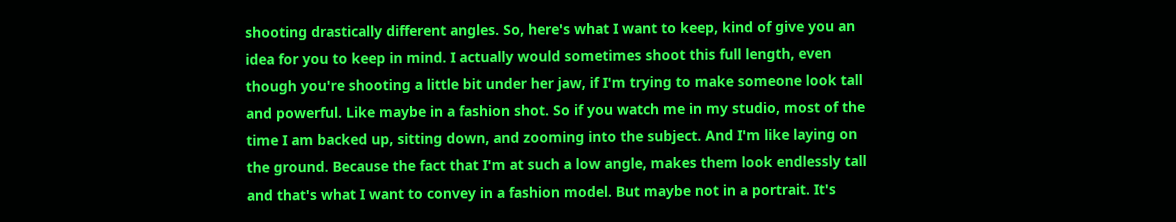shooting drastically different angles. So, here's what I want to keep, kind of give you an idea for you to keep in mind. I actually would sometimes shoot this full length, even though you're shooting a little bit under her jaw, if I'm trying to make someone look tall and powerful. Like maybe in a fashion shot. So if you watch me in my studio, most of the time I am backed up, sitting down, and zooming into the subject. And I'm like laying on the ground. Because the fact that I'm at such a low angle, makes them look endlessly tall and that's what I want to convey in a fashion model. But maybe not in a portrait. It's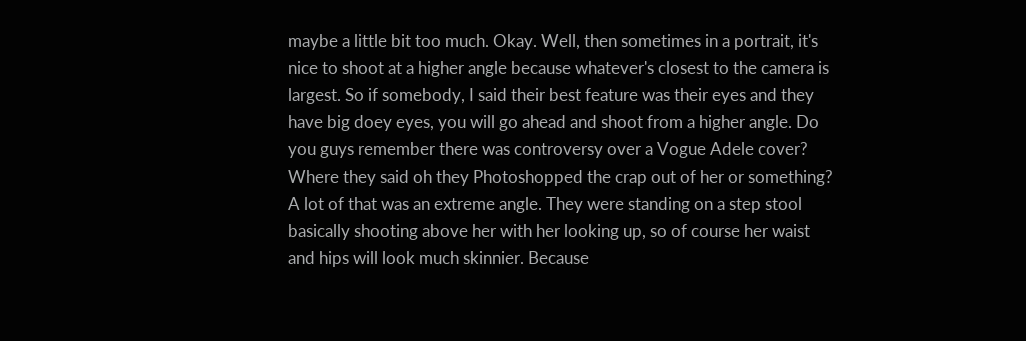maybe a little bit too much. Okay. Well, then sometimes in a portrait, it's nice to shoot at a higher angle because whatever's closest to the camera is largest. So if somebody, I said their best feature was their eyes and they have big doey eyes, you will go ahead and shoot from a higher angle. Do you guys remember there was controversy over a Vogue Adele cover? Where they said oh they Photoshopped the crap out of her or something? A lot of that was an extreme angle. They were standing on a step stool basically shooting above her with her looking up, so of course her waist and hips will look much skinnier. Because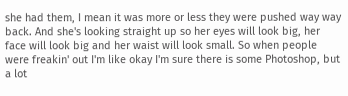she had them, I mean it was more or less they were pushed way way back. And she's looking straight up so her eyes will look big, her face will look big and her waist will look small. So when people were freakin' out I'm like okay I'm sure there is some Photoshop, but a lot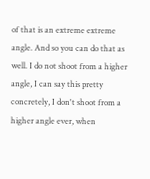of that is an extreme extreme angle. And so you can do that as well. I do not shoot from a higher angle, I can say this pretty concretely, I don't shoot from a higher angle ever, when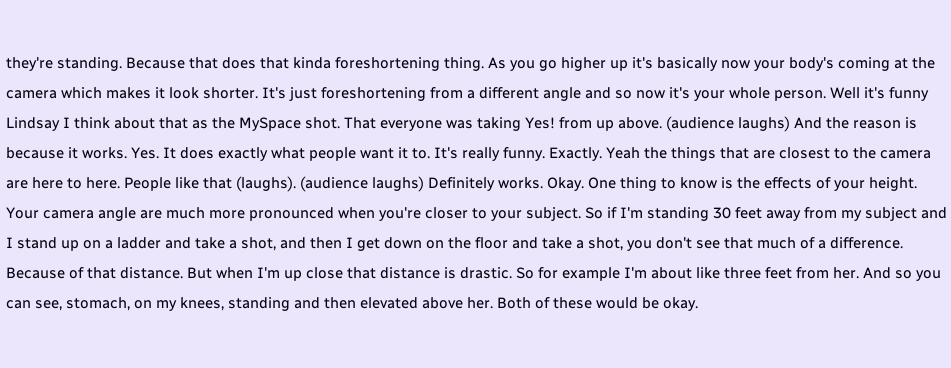they're standing. Because that does that kinda foreshortening thing. As you go higher up it's basically now your body's coming at the camera which makes it look shorter. It's just foreshortening from a different angle and so now it's your whole person. Well it's funny Lindsay I think about that as the MySpace shot. That everyone was taking Yes! from up above. (audience laughs) And the reason is because it works. Yes. It does exactly what people want it to. It's really funny. Exactly. Yeah the things that are closest to the camera are here to here. People like that (laughs). (audience laughs) Definitely works. Okay. One thing to know is the effects of your height. Your camera angle are much more pronounced when you're closer to your subject. So if I'm standing 30 feet away from my subject and I stand up on a ladder and take a shot, and then I get down on the floor and take a shot, you don't see that much of a difference. Because of that distance. But when I'm up close that distance is drastic. So for example I'm about like three feet from her. And so you can see, stomach, on my knees, standing and then elevated above her. Both of these would be okay.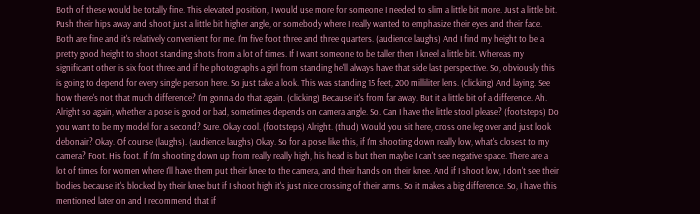Both of these would be totally fine. This elevated position, I would use more for someone I needed to slim a little bit more. Just a little bit. Push their hips away and shoot just a little bit higher angle, or somebody where I really wanted to emphasize their eyes and their face. Both are fine and it's relatively convenient for me. I'm five foot three and three quarters. (audience laughs) And I find my height to be a pretty good height to shoot standing shots from a lot of times. If I want someone to be taller then I kneel a little bit. Whereas my significant other is six foot three and if he photographs a girl from standing he'll always have that side last perspective. So, obviously this is going to depend for every single person here. So just take a look. This was standing 15 feet, 200 milliliter lens. (clicking) And laying. See how there's not that much difference? I'm gonna do that again. (clicking) Because it's from far away. But it a little bit of a difference. Ah. Alright so again, whether a pose is good or bad, sometimes depends on camera angle. So. Can I have the little stool please? (footsteps) Do you want to be my model for a second? Sure. Okay cool. (footsteps) Alright. (thud) Would you sit here, cross one leg over and just look debonair? Okay. Of course (laughs). (audience laughs) Okay. So for a pose like this, if I'm shooting down really low, what's closest to my camera? Foot. His foot. If I'm shooting down up from really really high, his head is but then maybe I can't see negative space. There are a lot of times for women where I'll have them put their knee to the camera, and their hands on their knee. And if I shoot low, I don't see their bodies because it's blocked by their knee but if I shoot high it's just nice crossing of their arms. So it makes a big difference. So, I have this mentioned later on and I recommend that if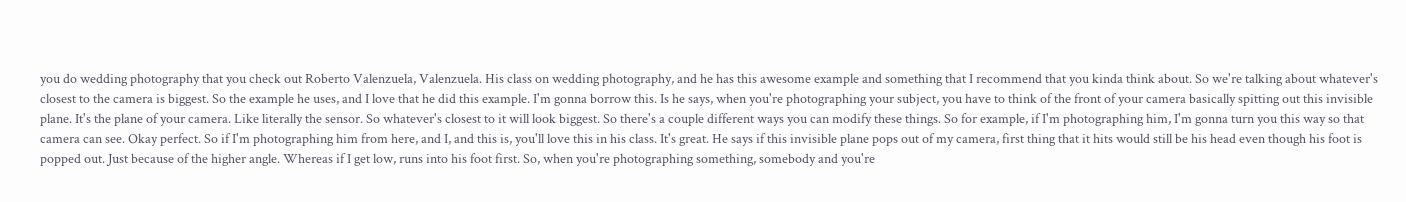you do wedding photography that you check out Roberto Valenzuela, Valenzuela. His class on wedding photography, and he has this awesome example and something that I recommend that you kinda think about. So we're talking about whatever's closest to the camera is biggest. So the example he uses, and I love that he did this example. I'm gonna borrow this. Is he says, when you're photographing your subject, you have to think of the front of your camera basically spitting out this invisible plane. It's the plane of your camera. Like literally the sensor. So whatever's closest to it will look biggest. So there's a couple different ways you can modify these things. So for example, if I'm photographing him, I'm gonna turn you this way so that camera can see. Okay perfect. So if I'm photographing him from here, and I, and this is, you'll love this in his class. It's great. He says if this invisible plane pops out of my camera, first thing that it hits would still be his head even though his foot is popped out. Just because of the higher angle. Whereas if I get low, runs into his foot first. So, when you're photographing something, somebody and you're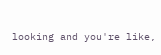looking and you're like,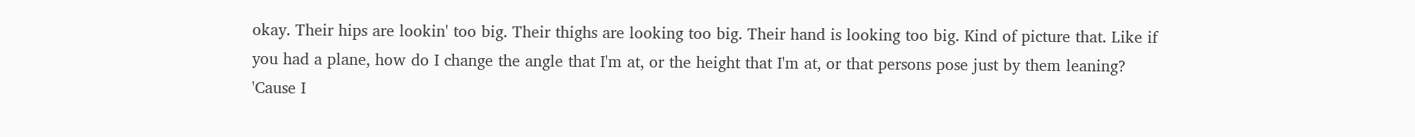okay. Their hips are lookin' too big. Their thighs are looking too big. Their hand is looking too big. Kind of picture that. Like if you had a plane, how do I change the angle that I'm at, or the height that I'm at, or that persons pose just by them leaning? 'Cause I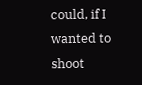could, if I wanted to shoot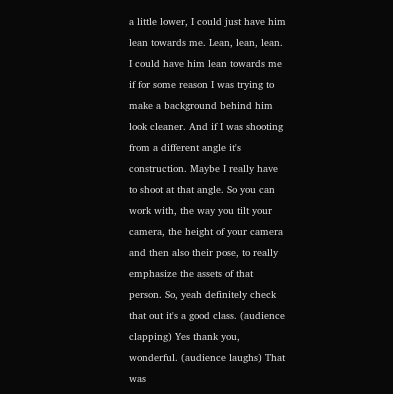a little lower, I could just have him lean towards me. Lean, lean, lean. I could have him lean towards me if for some reason I was trying to make a background behind him look cleaner. And if I was shooting from a different angle it's construction. Maybe I really have to shoot at that angle. So you can work with, the way you tilt your camera, the height of your camera and then also their pose, to really emphasize the assets of that person. So, yeah definitely check that out it's a good class. (audience clapping) Yes thank you, wonderful. (audience laughs) That was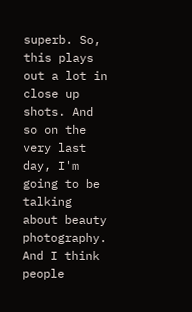superb. So, this plays out a lot in close up shots. And so on the very last day, I'm going to be talking about beauty photography. And I think people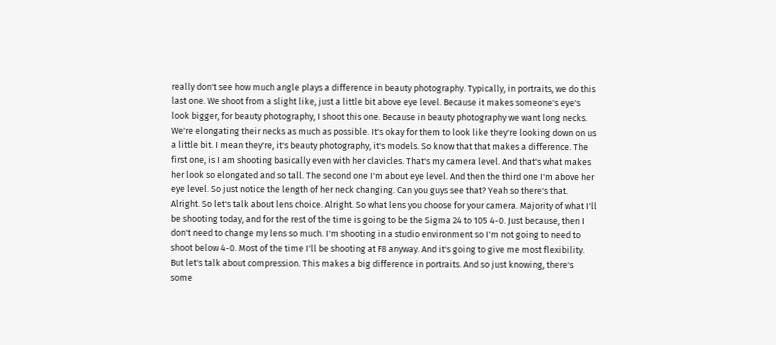really don't see how much angle plays a difference in beauty photography. Typically, in portraits, we do this last one. We shoot from a slight like, just a little bit above eye level. Because it makes someone's eye's look bigger, for beauty photography, I shoot this one. Because in beauty photography we want long necks. We're elongating their necks as much as possible. It's okay for them to look like they're looking down on us a little bit. I mean they're, it's beauty photography, it's models. So know that that makes a difference. The first one, is I am shooting basically even with her clavicles. That's my camera level. And that's what makes her look so elongated and so tall. The second one I'm about eye level. And then the third one I'm above her eye level. So just notice the length of her neck changing. Can you guys see that? Yeah so there's that. Alright. So let's talk about lens choice. Alright. So what lens you choose for your camera. Majority of what I'll be shooting today, and for the rest of the time is going to be the Sigma 24 to 105 4-0. Just because, then I don't need to change my lens so much. I'm shooting in a studio environment so I'm not going to need to shoot below 4-0. Most of the time I'll be shooting at F8 anyway. And it's going to give me most flexibility. But let's talk about compression. This makes a big difference in portraits. And so just knowing, there's some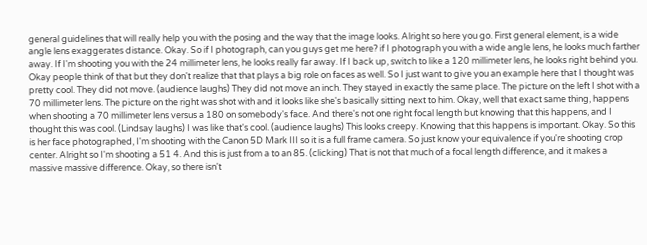general guidelines that will really help you with the posing and the way that the image looks. Alright so here you go. First general element, is a wide angle lens exaggerates distance. Okay. So if I photograph, can you guys get me here? if I photograph you with a wide angle lens, he looks much farther away. If I'm shooting you with the 24 millimeter lens, he looks really far away. If I back up, switch to like a 120 millimeter lens, he looks right behind you. Okay people think of that but they don't realize that that plays a big role on faces as well. So I just want to give you an example here that I thought was pretty cool. They did not move. (audience laughs) They did not move an inch. They stayed in exactly the same place. The picture on the left I shot with a 70 millimeter lens. The picture on the right was shot with and it looks like she's basically sitting next to him. Okay, well that exact same thing, happens when shooting a 70 millimeter lens versus a 180 on somebody's face. And there's not one right focal length but knowing that this happens, and I thought this was cool. (Lindsay laughs) I was like that's cool. (audience laughs) This looks creepy. Knowing that this happens is important. Okay. So this is her face photographed, I'm shooting with the Canon 5D Mark III so it is a full frame camera. So just know your equivalence if you're shooting crop center. Alright so I'm shooting a 51 4. And this is just from a to an 85. (clicking) That is not that much of a focal length difference, and it makes a massive massive difference. Okay, so there isn't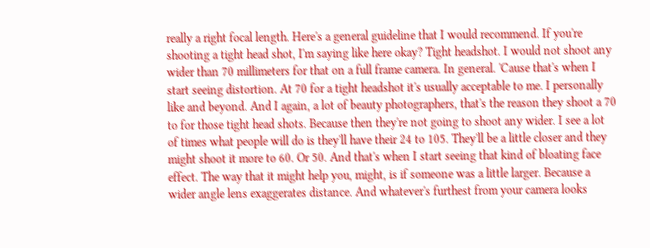really a right focal length. Here's a general guideline that I would recommend. If you're shooting a tight head shot, I'm saying like here okay? Tight headshot. I would not shoot any wider than 70 millimeters for that on a full frame camera. In general. 'Cause that's when I start seeing distortion. At 70 for a tight headshot it's usually acceptable to me. I personally like and beyond. And I again, a lot of beauty photographers, that's the reason they shoot a 70 to for those tight head shots. Because then they're not going to shoot any wider. I see a lot of times what people will do is they'll have their 24 to 105. They'll be a little closer and they might shoot it more to 60. Or 50. And that's when I start seeing that kind of bloating face effect. The way that it might help you, might, is if someone was a little larger. Because a wider angle lens exaggerates distance. And whatever's furthest from your camera looks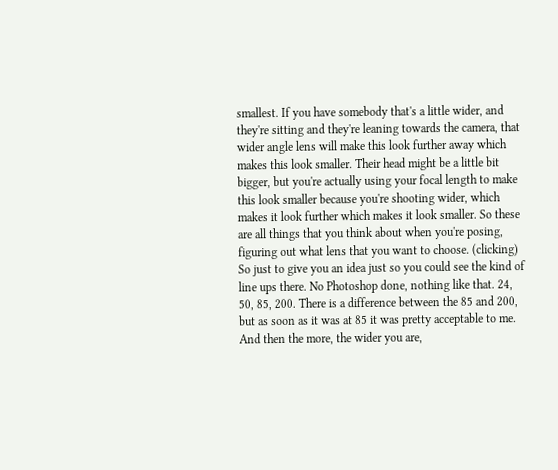smallest. If you have somebody that's a little wider, and they're sitting and they're leaning towards the camera, that wider angle lens will make this look further away which makes this look smaller. Their head might be a little bit bigger, but you're actually using your focal length to make this look smaller because you're shooting wider, which makes it look further which makes it look smaller. So these are all things that you think about when you're posing, figuring out what lens that you want to choose. (clicking) So just to give you an idea just so you could see the kind of line ups there. No Photoshop done, nothing like that. 24, 50, 85, 200. There is a difference between the 85 and 200, but as soon as it was at 85 it was pretty acceptable to me. And then the more, the wider you are,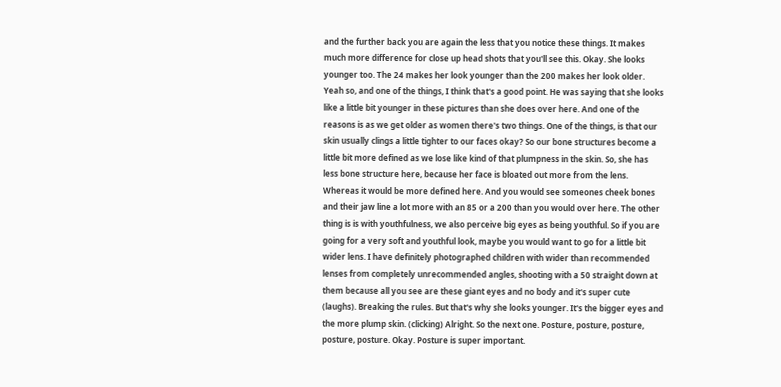and the further back you are again the less that you notice these things. It makes much more difference for close up head shots that you'll see this. Okay. She looks younger too. The 24 makes her look younger than the 200 makes her look older. Yeah so, and one of the things, I think that's a good point. He was saying that she looks like a little bit younger in these pictures than she does over here. And one of the reasons is as we get older as women there's two things. One of the things, is that our skin usually clings a little tighter to our faces okay? So our bone structures become a little bit more defined as we lose like kind of that plumpness in the skin. So, she has less bone structure here, because her face is bloated out more from the lens. Whereas it would be more defined here. And you would see someones cheek bones and their jaw line a lot more with an 85 or a 200 than you would over here. The other thing is is with youthfulness, we also perceive big eyes as being youthful. So if you are going for a very soft and youthful look, maybe you would want to go for a little bit wider lens. I have definitely photographed children with wider than recommended lenses from completely unrecommended angles, shooting with a 50 straight down at them because all you see are these giant eyes and no body and it's super cute (laughs). Breaking the rules. But that's why she looks younger. It's the bigger eyes and the more plump skin. (clicking) Alright. So the next one. Posture, posture, posture, posture, posture. Okay. Posture is super important.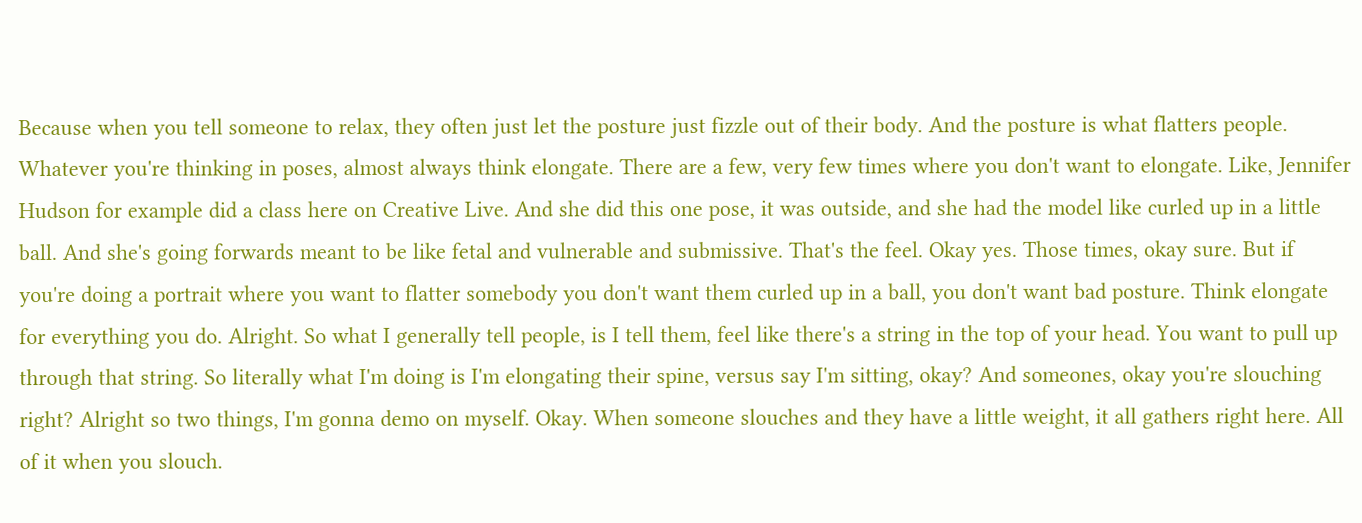Because when you tell someone to relax, they often just let the posture just fizzle out of their body. And the posture is what flatters people. Whatever you're thinking in poses, almost always think elongate. There are a few, very few times where you don't want to elongate. Like, Jennifer Hudson for example did a class here on Creative Live. And she did this one pose, it was outside, and she had the model like curled up in a little ball. And she's going forwards meant to be like fetal and vulnerable and submissive. That's the feel. Okay yes. Those times, okay sure. But if you're doing a portrait where you want to flatter somebody you don't want them curled up in a ball, you don't want bad posture. Think elongate for everything you do. Alright. So what I generally tell people, is I tell them, feel like there's a string in the top of your head. You want to pull up through that string. So literally what I'm doing is I'm elongating their spine, versus say I'm sitting, okay? And someones, okay you're slouching right? Alright so two things, I'm gonna demo on myself. Okay. When someone slouches and they have a little weight, it all gathers right here. All of it when you slouch.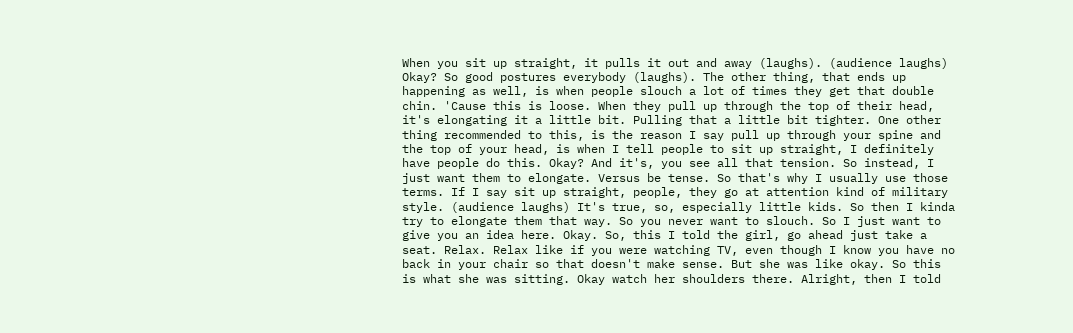When you sit up straight, it pulls it out and away (laughs). (audience laughs) Okay? So good postures everybody (laughs). The other thing, that ends up happening as well, is when people slouch a lot of times they get that double chin. 'Cause this is loose. When they pull up through the top of their head, it's elongating it a little bit. Pulling that a little bit tighter. One other thing recommended to this, is the reason I say pull up through your spine and the top of your head, is when I tell people to sit up straight, I definitely have people do this. Okay? And it's, you see all that tension. So instead, I just want them to elongate. Versus be tense. So that's why I usually use those terms. If I say sit up straight, people, they go at attention kind of military style. (audience laughs) It's true, so, especially little kids. So then I kinda try to elongate them that way. So you never want to slouch. So I just want to give you an idea here. Okay. So, this I told the girl, go ahead just take a seat. Relax. Relax like if you were watching TV, even though I know you have no back in your chair so that doesn't make sense. But she was like okay. So this is what she was sitting. Okay watch her shoulders there. Alright, then I told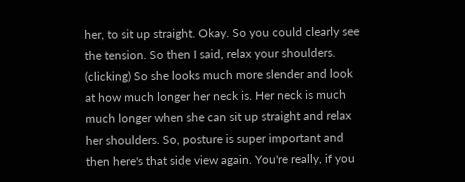her, to sit up straight. Okay. So you could clearly see the tension. So then I said, relax your shoulders. (clicking) So she looks much more slender and look at how much longer her neck is. Her neck is much much longer when she can sit up straight and relax her shoulders. So, posture is super important and then here's that side view again. You're really, if you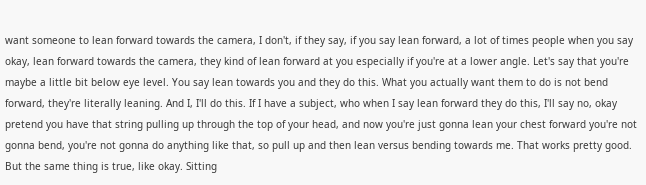want someone to lean forward towards the camera, I don't, if they say, if you say lean forward, a lot of times people when you say okay, lean forward towards the camera, they kind of lean forward at you especially if you're at a lower angle. Let's say that you're maybe a little bit below eye level. You say lean towards you and they do this. What you actually want them to do is not bend forward, they're literally leaning. And I, I'll do this. If I have a subject, who when I say lean forward they do this, I'll say no, okay pretend you have that string pulling up through the top of your head, and now you're just gonna lean your chest forward you're not gonna bend, you're not gonna do anything like that, so pull up and then lean versus bending towards me. That works pretty good. But the same thing is true, like okay. Sitting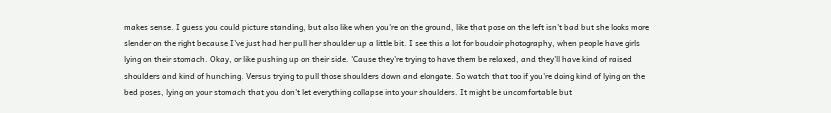makes sense. I guess you could picture standing, but also like when you're on the ground, like that pose on the left isn't bad but she looks more slender on the right because I've just had her pull her shoulder up a little bit. I see this a lot for boudoir photography, when people have girls lying on their stomach. Okay, or like pushing up on their side. 'Cause they're trying to have them be relaxed, and they'll have kind of raised shoulders and kind of hunching. Versus trying to pull those shoulders down and elongate. So watch that too if you're doing kind of lying on the bed poses, lying on your stomach that you don't let everything collapse into your shoulders. It might be uncomfortable but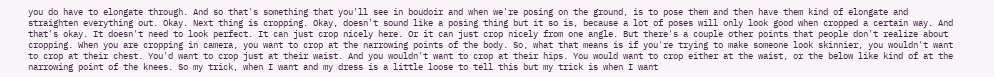you do have to elongate through. And so that's something that you'll see in boudoir and when we're posing on the ground, is to pose them and then have them kind of elongate and straighten everything out. Okay. Next thing is cropping. Okay, doesn't sound like a posing thing but it so is, because a lot of poses will only look good when cropped a certain way. And that's okay. It doesn't need to look perfect. It can just crop nicely here. Or it can just crop nicely from one angle. But there's a couple other points that people don't realize about cropping. When you are cropping in camera, you want to crop at the narrowing points of the body. So, what that means is if you're trying to make someone look skinnier, you wouldn't want to crop at their chest. You'd want to crop just at their waist. And you wouldn't want to crop at their hips. You would want to crop either at the waist, or the below like kind of at the narrowing point of the knees. So my trick, when I want and my dress is a little loose to tell this but my trick is when I want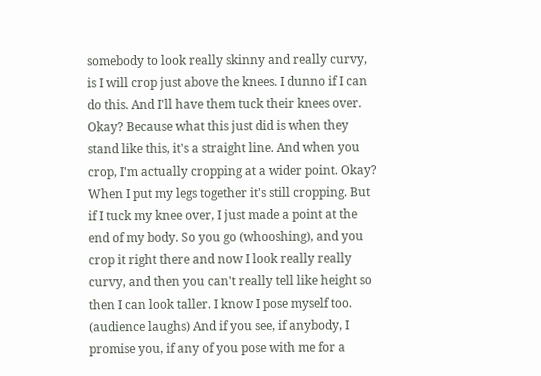somebody to look really skinny and really curvy, is I will crop just above the knees. I dunno if I can do this. And I'll have them tuck their knees over. Okay? Because what this just did is when they stand like this, it's a straight line. And when you crop, I'm actually cropping at a wider point. Okay? When I put my legs together it's still cropping. But if I tuck my knee over, I just made a point at the end of my body. So you go (whooshing), and you crop it right there and now I look really really curvy, and then you can't really tell like height so then I can look taller. I know I pose myself too. (audience laughs) And if you see, if anybody, I promise you, if any of you pose with me for a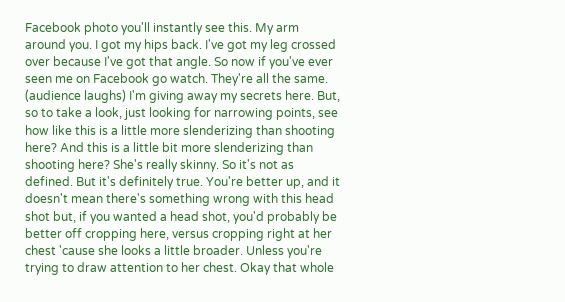Facebook photo you'll instantly see this. My arm around you. I got my hips back. I've got my leg crossed over because I've got that angle. So now if you've ever seen me on Facebook go watch. They're all the same. (audience laughs) I'm giving away my secrets here. But, so to take a look, just looking for narrowing points, see how like this is a little more slenderizing than shooting here? And this is a little bit more slenderizing than shooting here? She's really skinny. So it's not as defined. But it's definitely true. You're better up, and it doesn't mean there's something wrong with this head shot but, if you wanted a head shot, you'd probably be better off cropping here, versus cropping right at her chest 'cause she looks a little broader. Unless you're trying to draw attention to her chest. Okay that whole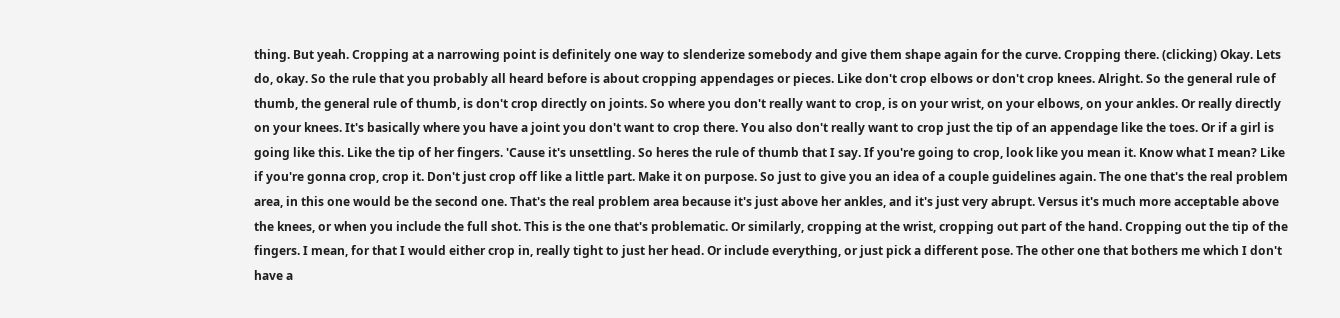thing. But yeah. Cropping at a narrowing point is definitely one way to slenderize somebody and give them shape again for the curve. Cropping there. (clicking) Okay. Lets do, okay. So the rule that you probably all heard before is about cropping appendages or pieces. Like don't crop elbows or don't crop knees. Alright. So the general rule of thumb, the general rule of thumb, is don't crop directly on joints. So where you don't really want to crop, is on your wrist, on your elbows, on your ankles. Or really directly on your knees. It's basically where you have a joint you don't want to crop there. You also don't really want to crop just the tip of an appendage like the toes. Or if a girl is going like this. Like the tip of her fingers. 'Cause it's unsettling. So heres the rule of thumb that I say. If you're going to crop, look like you mean it. Know what I mean? Like if you're gonna crop, crop it. Don't just crop off like a little part. Make it on purpose. So just to give you an idea of a couple guidelines again. The one that's the real problem area, in this one would be the second one. That's the real problem area because it's just above her ankles, and it's just very abrupt. Versus it's much more acceptable above the knees, or when you include the full shot. This is the one that's problematic. Or similarly, cropping at the wrist, cropping out part of the hand. Cropping out the tip of the fingers. I mean, for that I would either crop in, really tight to just her head. Or include everything, or just pick a different pose. The other one that bothers me which I don't have a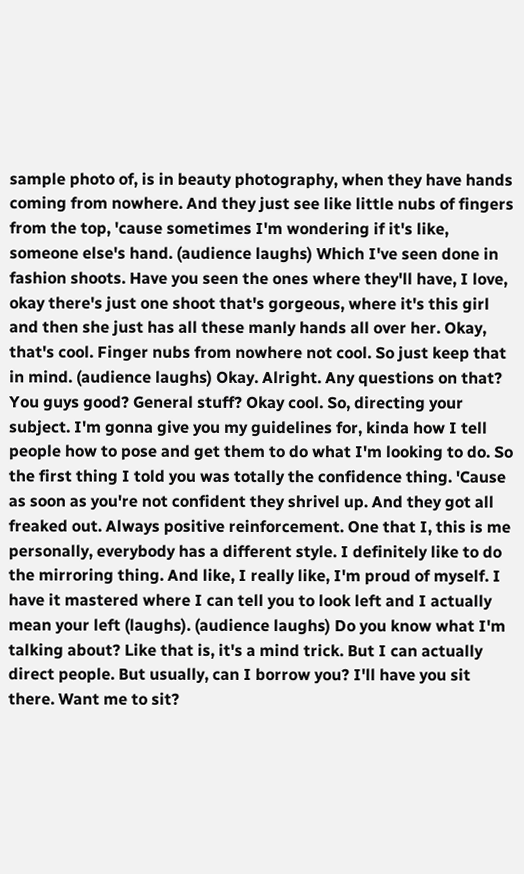sample photo of, is in beauty photography, when they have hands coming from nowhere. And they just see like little nubs of fingers from the top, 'cause sometimes I'm wondering if it's like, someone else's hand. (audience laughs) Which I've seen done in fashion shoots. Have you seen the ones where they'll have, I love, okay there's just one shoot that's gorgeous, where it's this girl and then she just has all these manly hands all over her. Okay, that's cool. Finger nubs from nowhere not cool. So just keep that in mind. (audience laughs) Okay. Alright. Any questions on that? You guys good? General stuff? Okay cool. So, directing your subject. I'm gonna give you my guidelines for, kinda how I tell people how to pose and get them to do what I'm looking to do. So the first thing I told you was totally the confidence thing. 'Cause as soon as you're not confident they shrivel up. And they got all freaked out. Always positive reinforcement. One that I, this is me personally, everybody has a different style. I definitely like to do the mirroring thing. And like, I really like, I'm proud of myself. I have it mastered where I can tell you to look left and I actually mean your left (laughs). (audience laughs) Do you know what I'm talking about? Like that is, it's a mind trick. But I can actually direct people. But usually, can I borrow you? I'll have you sit there. Want me to sit?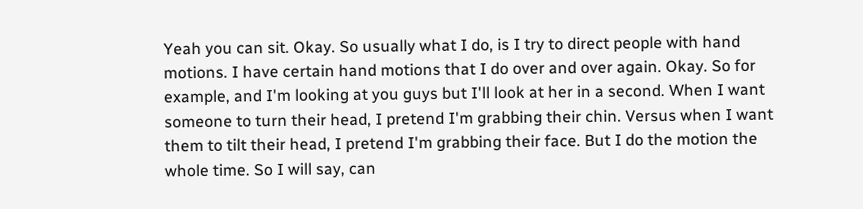Yeah you can sit. Okay. So usually what I do, is I try to direct people with hand motions. I have certain hand motions that I do over and over again. Okay. So for example, and I'm looking at you guys but I'll look at her in a second. When I want someone to turn their head, I pretend I'm grabbing their chin. Versus when I want them to tilt their head, I pretend I'm grabbing their face. But I do the motion the whole time. So I will say, can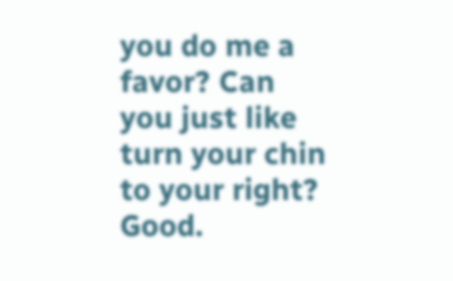you do me a favor? Can you just like turn your chin to your right? Good.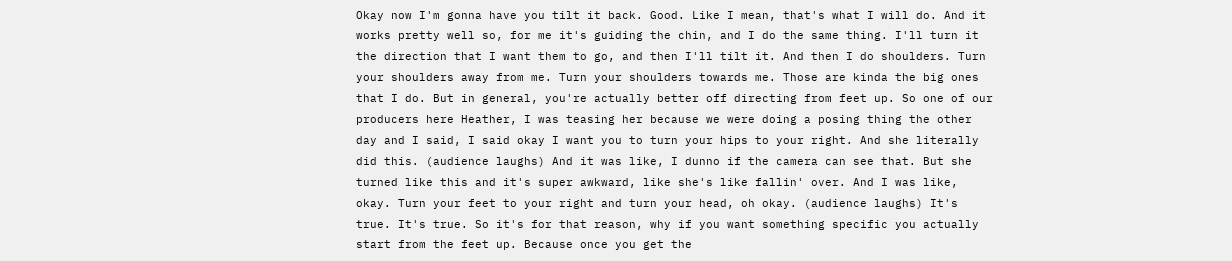Okay now I'm gonna have you tilt it back. Good. Like I mean, that's what I will do. And it works pretty well so, for me it's guiding the chin, and I do the same thing. I'll turn it the direction that I want them to go, and then I'll tilt it. And then I do shoulders. Turn your shoulders away from me. Turn your shoulders towards me. Those are kinda the big ones that I do. But in general, you're actually better off directing from feet up. So one of our producers here Heather, I was teasing her because we were doing a posing thing the other day and I said, I said okay I want you to turn your hips to your right. And she literally did this. (audience laughs) And it was like, I dunno if the camera can see that. But she turned like this and it's super awkward, like she's like fallin' over. And I was like, okay. Turn your feet to your right and turn your head, oh okay. (audience laughs) It's true. It's true. So it's for that reason, why if you want something specific you actually start from the feet up. Because once you get the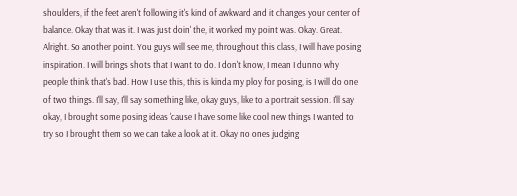shoulders, if the feet aren't following it's kind of awkward and it changes your center of balance. Okay that was it. I was just doin' the, it worked my point was. Okay. Great. Alright. So another point. You guys will see me, throughout this class, I will have posing inspiration. I will brings shots that I want to do. I don't know, I mean I dunno why people think that's bad. How I use this, this is kinda my ploy for posing, is I will do one of two things. I'll say, I'll say something like, okay guys, like to a portrait session. I'll say okay, I brought some posing ideas 'cause I have some like cool new things I wanted to try so I brought them so we can take a look at it. Okay no ones judging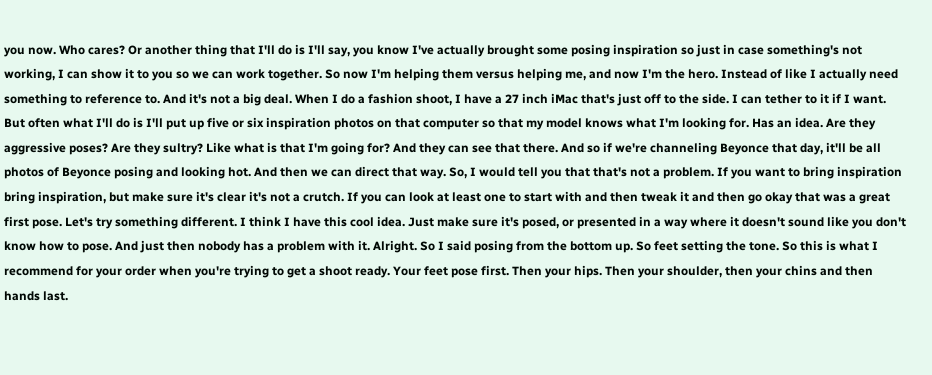you now. Who cares? Or another thing that I'll do is I'll say, you know I've actually brought some posing inspiration so just in case something's not working, I can show it to you so we can work together. So now I'm helping them versus helping me, and now I'm the hero. Instead of like I actually need something to reference to. And it's not a big deal. When I do a fashion shoot, I have a 27 inch iMac that's just off to the side. I can tether to it if I want. But often what I'll do is I'll put up five or six inspiration photos on that computer so that my model knows what I'm looking for. Has an idea. Are they aggressive poses? Are they sultry? Like what is that I'm going for? And they can see that there. And so if we're channeling Beyonce that day, it'll be all photos of Beyonce posing and looking hot. And then we can direct that way. So, I would tell you that that's not a problem. If you want to bring inspiration bring inspiration, but make sure it's clear it's not a crutch. If you can look at least one to start with and then tweak it and then go okay that was a great first pose. Let's try something different. I think I have this cool idea. Just make sure it's posed, or presented in a way where it doesn't sound like you don't know how to pose. And just then nobody has a problem with it. Alright. So I said posing from the bottom up. So feet setting the tone. So this is what I recommend for your order when you're trying to get a shoot ready. Your feet pose first. Then your hips. Then your shoulder, then your chins and then hands last.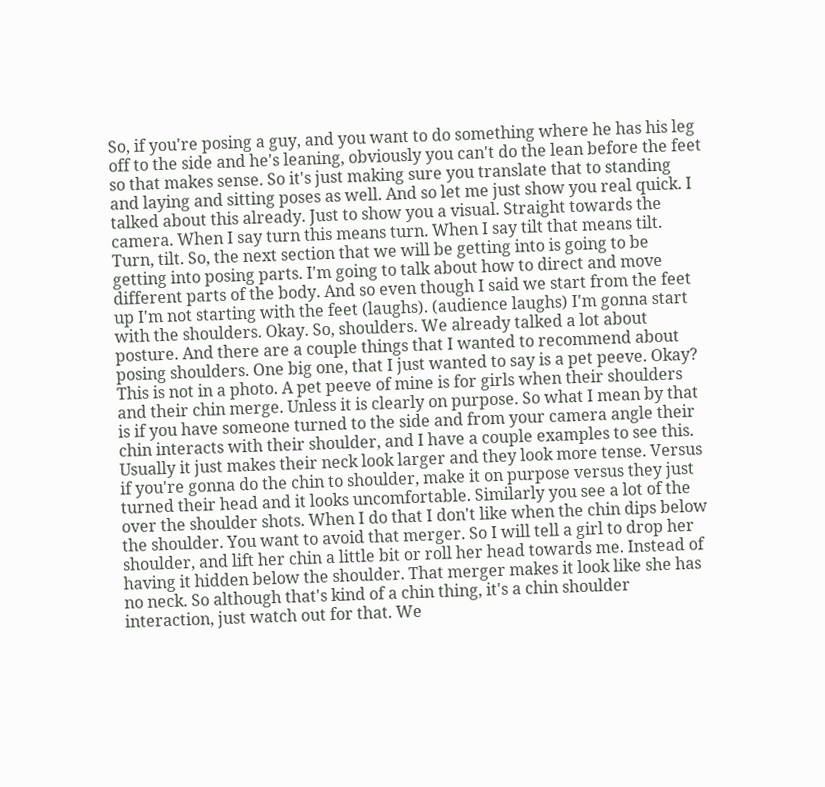So, if you're posing a guy, and you want to do something where he has his leg off to the side and he's leaning, obviously you can't do the lean before the feet so that makes sense. So it's just making sure you translate that to standing and laying and sitting poses as well. And so let me just show you real quick. I talked about this already. Just to show you a visual. Straight towards the camera. When I say turn this means turn. When I say tilt that means tilt. Turn, tilt. So, the next section that we will be getting into is going to be getting into posing parts. I'm going to talk about how to direct and move different parts of the body. And so even though I said we start from the feet up I'm not starting with the feet (laughs). (audience laughs) I'm gonna start with the shoulders. Okay. So, shoulders. We already talked a lot about posture. And there are a couple things that I wanted to recommend about posing shoulders. One big one, that I just wanted to say is a pet peeve. Okay? This is not in a photo. A pet peeve of mine is for girls when their shoulders and their chin merge. Unless it is clearly on purpose. So what I mean by that is if you have someone turned to the side and from your camera angle their chin interacts with their shoulder, and I have a couple examples to see this. Usually it just makes their neck look larger and they look more tense. Versus if you're gonna do the chin to shoulder, make it on purpose versus they just turned their head and it looks uncomfortable. Similarly you see a lot of the over the shoulder shots. When I do that I don't like when the chin dips below the shoulder. You want to avoid that merger. So I will tell a girl to drop her shoulder, and lift her chin a little bit or roll her head towards me. Instead of having it hidden below the shoulder. That merger makes it look like she has no neck. So although that's kind of a chin thing, it's a chin shoulder interaction, just watch out for that. We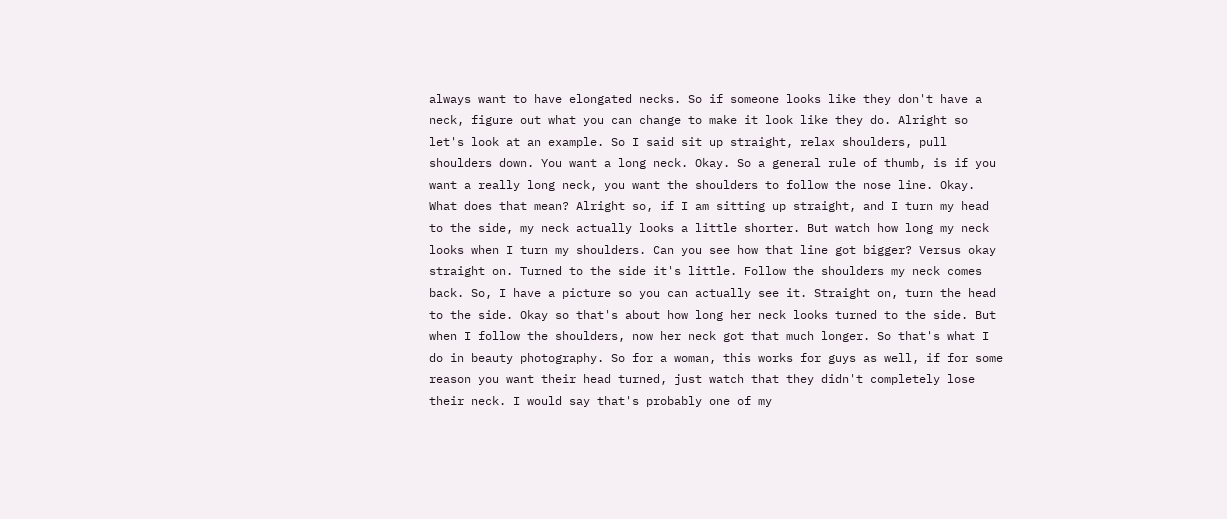always want to have elongated necks. So if someone looks like they don't have a neck, figure out what you can change to make it look like they do. Alright so let's look at an example. So I said sit up straight, relax shoulders, pull shoulders down. You want a long neck. Okay. So a general rule of thumb, is if you want a really long neck, you want the shoulders to follow the nose line. Okay. What does that mean? Alright so, if I am sitting up straight, and I turn my head to the side, my neck actually looks a little shorter. But watch how long my neck looks when I turn my shoulders. Can you see how that line got bigger? Versus okay straight on. Turned to the side it's little. Follow the shoulders my neck comes back. So, I have a picture so you can actually see it. Straight on, turn the head to the side. Okay so that's about how long her neck looks turned to the side. But when I follow the shoulders, now her neck got that much longer. So that's what I do in beauty photography. So for a woman, this works for guys as well, if for some reason you want their head turned, just watch that they didn't completely lose their neck. I would say that's probably one of my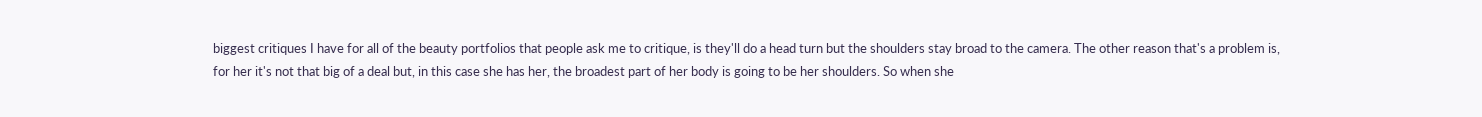biggest critiques I have for all of the beauty portfolios that people ask me to critique, is they'll do a head turn but the shoulders stay broad to the camera. The other reason that's a problem is, for her it's not that big of a deal but, in this case she has her, the broadest part of her body is going to be her shoulders. So when she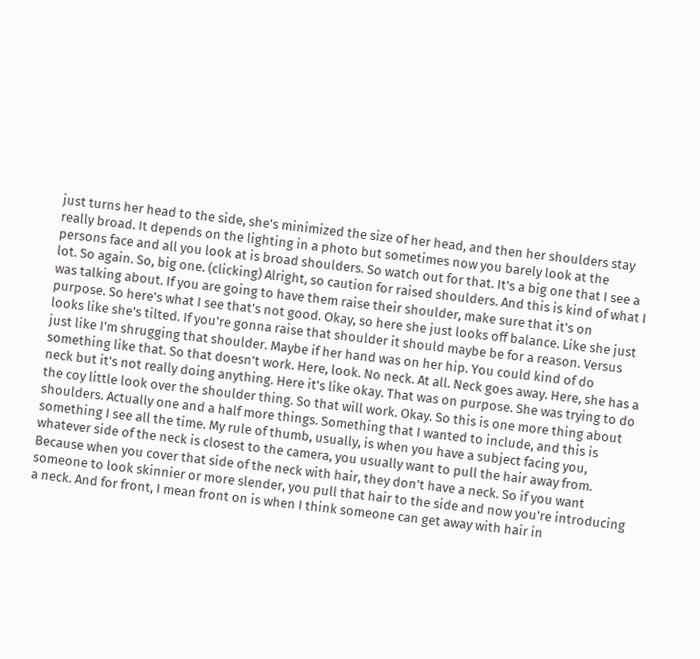just turns her head to the side, she's minimized the size of her head, and then her shoulders stay really broad. It depends on the lighting in a photo but sometimes now you barely look at the persons face and all you look at is broad shoulders. So watch out for that. It's a big one that I see a lot. So again. So, big one. (clicking) Alright, so caution for raised shoulders. And this is kind of what I was talking about. If you are going to have them raise their shoulder, make sure that it's on purpose. So here's what I see that's not good. Okay, so here she just looks off balance. Like she just looks like she's tilted. If you're gonna raise that shoulder it should maybe be for a reason. Versus just like I'm shrugging that shoulder. Maybe if her hand was on her hip. You could kind of do something like that. So that doesn't work. Here, look. No neck. At all. Neck goes away. Here, she has a neck but it's not really doing anything. Here it's like okay. That was on purpose. She was trying to do the coy little look over the shoulder thing. So that will work. Okay. So this is one more thing about shoulders. Actually one and a half more things. Something that I wanted to include, and this is something I see all the time. My rule of thumb, usually, is when you have a subject facing you, whatever side of the neck is closest to the camera, you usually want to pull the hair away from. Because when you cover that side of the neck with hair, they don't have a neck. So if you want someone to look skinnier or more slender, you pull that hair to the side and now you're introducing a neck. And for front, I mean front on is when I think someone can get away with hair in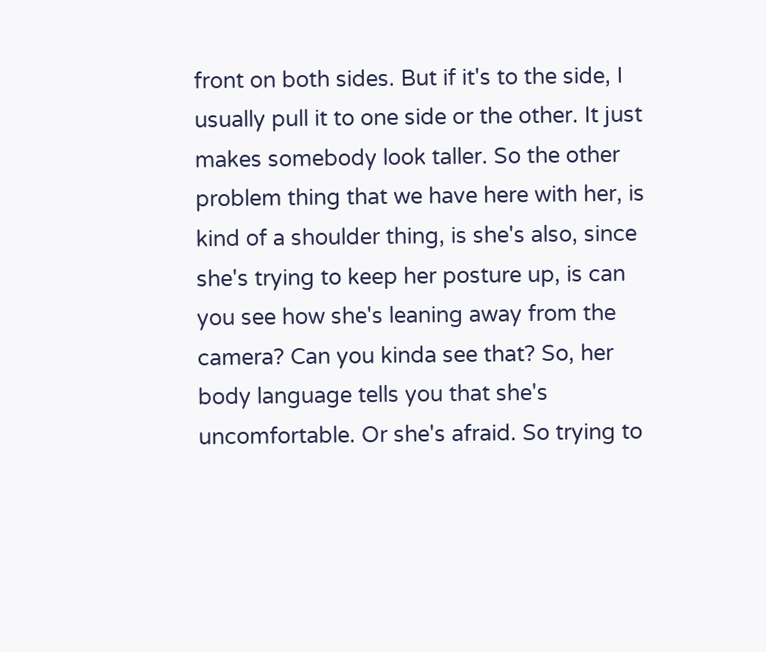front on both sides. But if it's to the side, I usually pull it to one side or the other. It just makes somebody look taller. So the other problem thing that we have here with her, is kind of a shoulder thing, is she's also, since she's trying to keep her posture up, is can you see how she's leaning away from the camera? Can you kinda see that? So, her body language tells you that she's uncomfortable. Or she's afraid. So trying to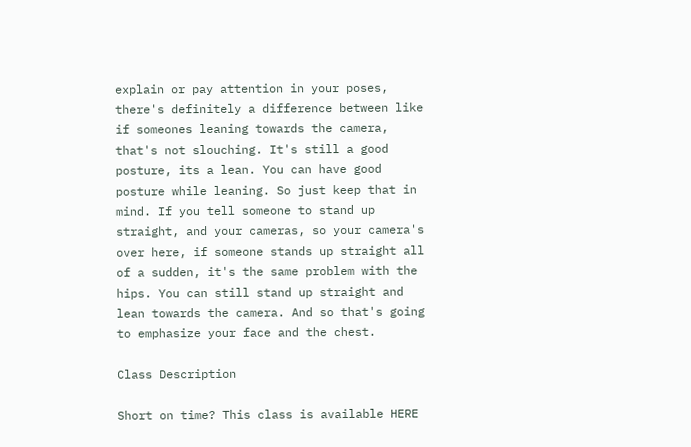explain or pay attention in your poses, there's definitely a difference between like if someones leaning towards the camera, that's not slouching. It's still a good posture, its a lean. You can have good posture while leaning. So just keep that in mind. If you tell someone to stand up straight, and your cameras, so your camera's over here, if someone stands up straight all of a sudden, it's the same problem with the hips. You can still stand up straight and lean towards the camera. And so that's going to emphasize your face and the chest.

Class Description

Short on time? This class is available HERE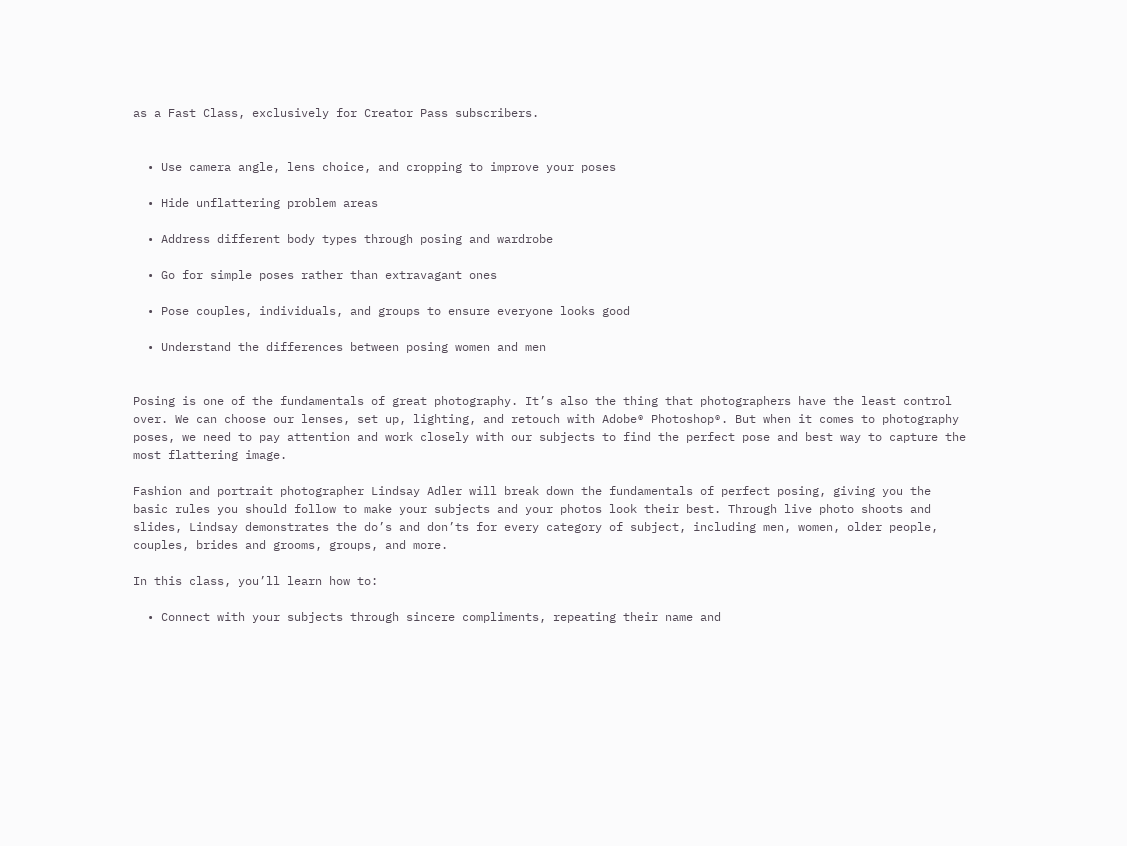as a Fast Class, exclusively for Creator Pass subscribers.


  • Use camera angle, lens choice, and cropping to improve your poses

  • Hide unflattering problem areas

  • Address different body types through posing and wardrobe

  • Go for simple poses rather than extravagant ones

  • Pose couples, individuals, and groups to ensure everyone looks good

  • Understand the differences between posing women and men


Posing is one of the fundamentals of great photography. It’s also the thing that photographers have the least control over. We can choose our lenses, set up, lighting, and retouch with Adobe® Photoshop®. But when it comes to photography poses, we need to pay attention and work closely with our subjects to find the perfect pose and best way to capture the most flattering image.

Fashion and portrait photographer Lindsay Adler will break down the fundamentals of perfect posing, giving you the basic rules you should follow to make your subjects and your photos look their best. Through live photo shoots and slides, Lindsay demonstrates the do’s and don’ts for every category of subject, including men, women, older people, couples, brides and grooms, groups, and more.

In this class, you’ll learn how to:

  • Connect with your subjects through sincere compliments, repeating their name and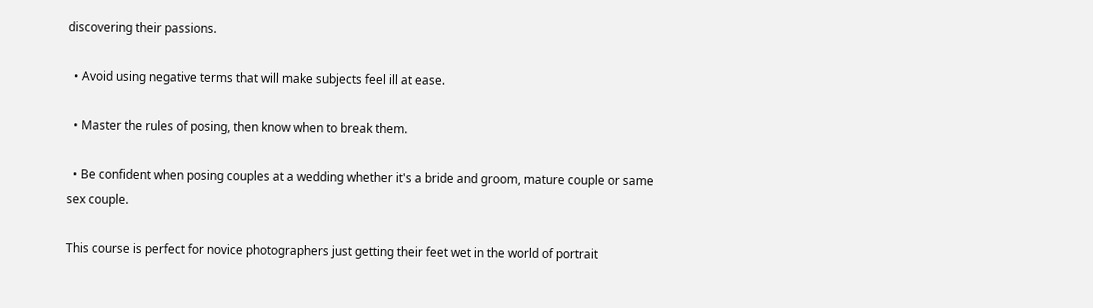discovering their passions.

  • Avoid using negative terms that will make subjects feel ill at ease.

  • Master the rules of posing, then know when to break them.

  • Be confident when posing couples at a wedding whether it's a bride and groom, mature couple or same sex couple.

This course is perfect for novice photographers just getting their feet wet in the world of portrait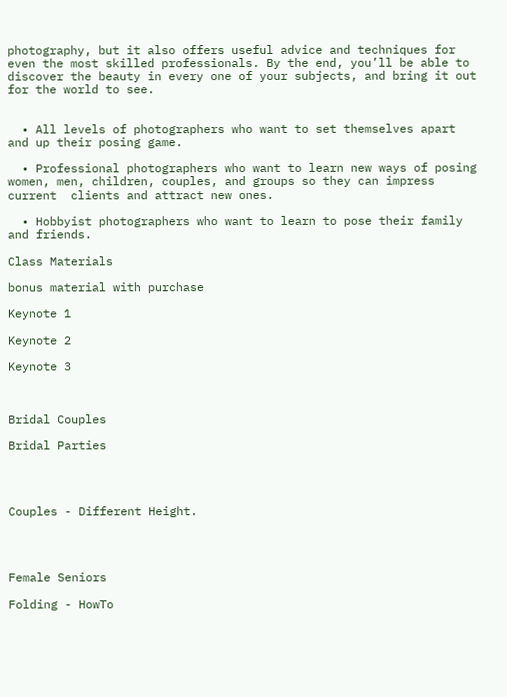photography, but it also offers useful advice and techniques for even the most skilled professionals. By the end, you’ll be able to discover the beauty in every one of your subjects, and bring it out for the world to see.


  • All levels of photographers who want to set themselves apart and up their posing game.

  • Professional photographers who want to learn new ways of posing women, men, children, couples, and groups so they can impress current  clients and attract new ones.

  • Hobbyist photographers who want to learn to pose their family and friends.

Class Materials

bonus material with purchase

Keynote 1

Keynote 2

Keynote 3



Bridal Couples

Bridal Parties




Couples - Different Height.




Female Seniors

Folding - HowTo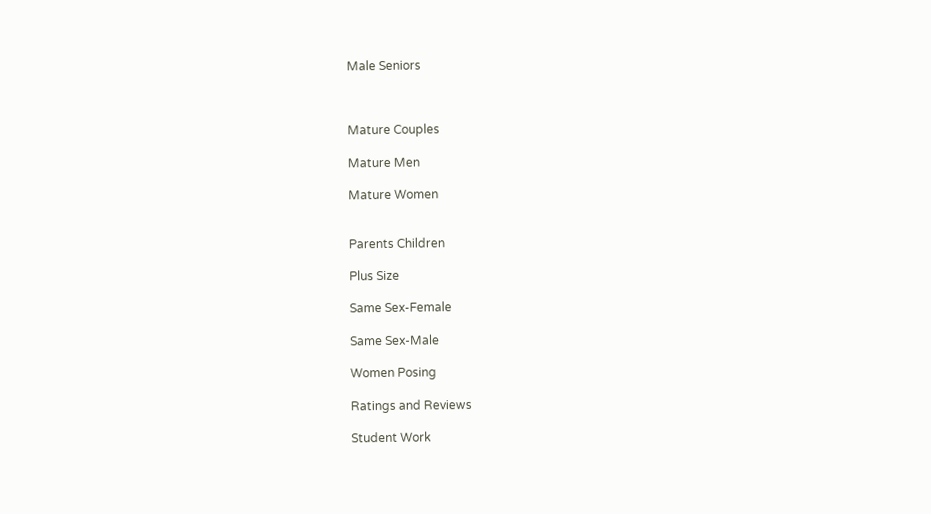Male Seniors



Mature Couples

Mature Men

Mature Women


Parents Children

Plus Size

Same Sex-Female

Same Sex-Male

Women Posing

Ratings and Reviews

Student Work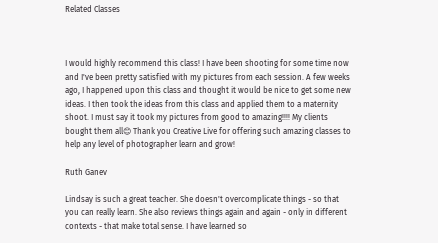Related Classes



I would highly recommend this class! I have been shooting for some time now and I've been pretty satisfied with my pictures from each session. A few weeks ago, I happened upon this class and thought it would be nice to get some new ideas. I then took the ideas from this class and applied them to a maternity shoot. I must say it took my pictures from good to amazing!!!! My clients bought them all😊 Thank you Creative Live for offering such amazing classes to help any level of photographer learn and grow!

Ruth Ganev

Lindsay is such a great teacher. She doesn't overcomplicate things - so that you can really learn. She also reviews things again and again - only in different contexts - that make total sense. I have learned so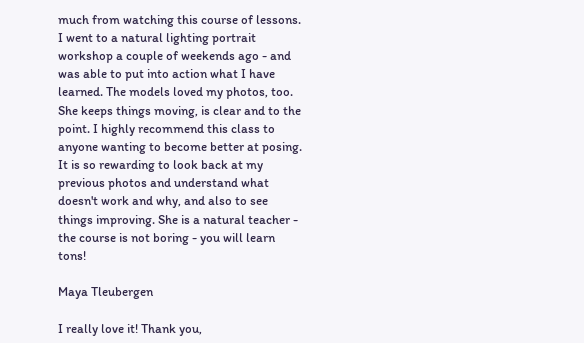much from watching this course of lessons. I went to a natural lighting portrait workshop a couple of weekends ago - and was able to put into action what I have learned. The models loved my photos, too. She keeps things moving, is clear and to the point. I highly recommend this class to anyone wanting to become better at posing. It is so rewarding to look back at my previous photos and understand what doesn't work and why, and also to see things improving. She is a natural teacher - the course is not boring - you will learn tons!

Maya Tleubergen

I really love it! Thank you,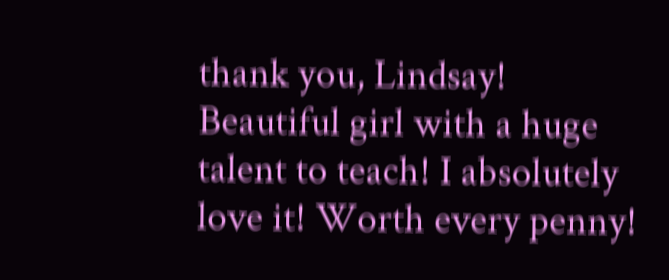thank you, Lindsay! Beautiful girl with a huge talent to teach! I absolutely love it! Worth every penny!